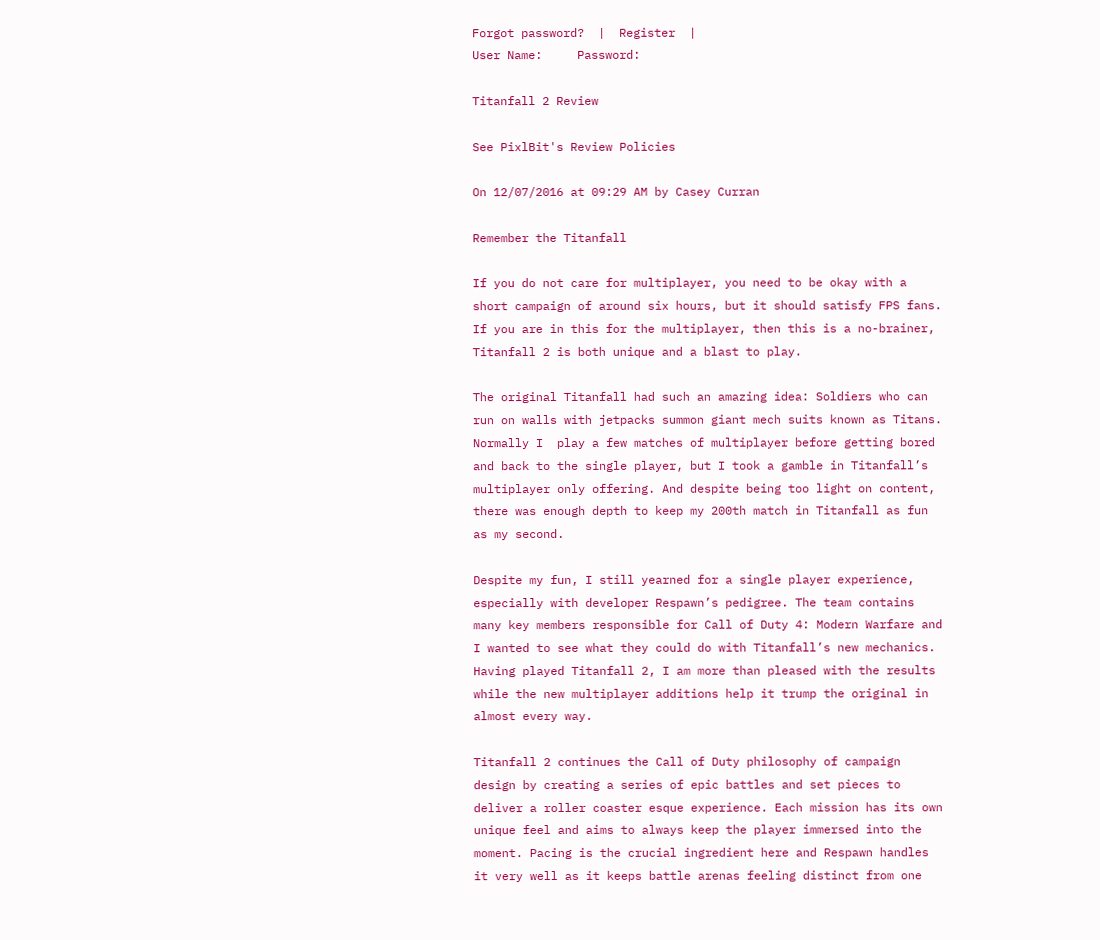Forgot password?  |  Register  |
User Name:     Password:

Titanfall 2 Review

See PixlBit's Review Policies

On 12/07/2016 at 09:29 AM by Casey Curran

Remember the Titanfall

If you do not care for multiplayer, you need to be okay with a short campaign of around six hours, but it should satisfy FPS fans. If you are in this for the multiplayer, then this is a no-brainer, Titanfall 2 is both unique and a blast to play.

The original Titanfall had such an amazing idea: Soldiers who can run on walls with jetpacks summon giant mech suits known as Titans. Normally I  play a few matches of multiplayer before getting bored and back to the single player, but I took a gamble in Titanfall’s multiplayer only offering. And despite being too light on content, there was enough depth to keep my 200th match in Titanfall as fun as my second.

Despite my fun, I still yearned for a single player experience, especially with developer Respawn’s pedigree. The team contains many key members responsible for Call of Duty 4: Modern Warfare and I wanted to see what they could do with Titanfall’s new mechanics. Having played Titanfall 2, I am more than pleased with the results while the new multiplayer additions help it trump the original in almost every way.

Titanfall 2 continues the Call of Duty philosophy of campaign design by creating a series of epic battles and set pieces to deliver a roller coaster esque experience. Each mission has its own unique feel and aims to always keep the player immersed into the moment. Pacing is the crucial ingredient here and Respawn handles it very well as it keeps battle arenas feeling distinct from one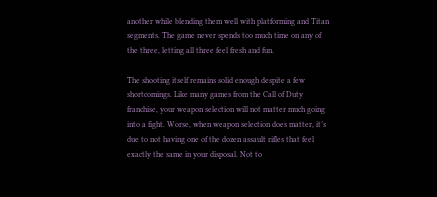another while blending them well with platforming and Titan segments. The game never spends too much time on any of the three, letting all three feel fresh and fun.

The shooting itself remains solid enough despite a few shortcomings. Like many games from the Call of Duty franchise, your weapon selection will not matter much going into a fight. Worse, when weapon selection does matter, it’s due to not having one of the dozen assault rifles that feel exactly the same in your disposal. Not to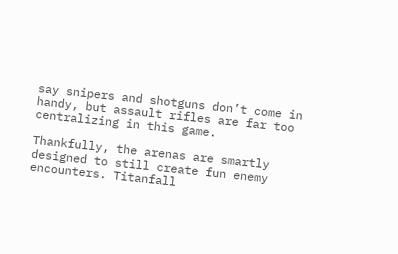say snipers and shotguns don’t come in handy, but assault rifles are far too centralizing in this game.

Thankfully, the arenas are smartly designed to still create fun enemy encounters. Titanfall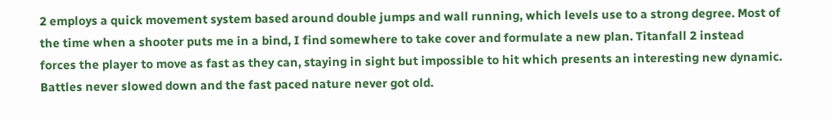2 employs a quick movement system based around double jumps and wall running, which levels use to a strong degree. Most of the time when a shooter puts me in a bind, I find somewhere to take cover and formulate a new plan. Titanfall 2 instead forces the player to move as fast as they can, staying in sight but impossible to hit which presents an interesting new dynamic. Battles never slowed down and the fast paced nature never got old.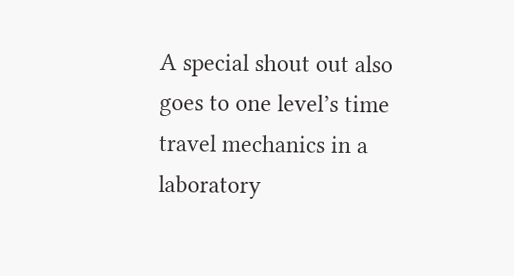A special shout out also goes to one level’s time travel mechanics in a laboratory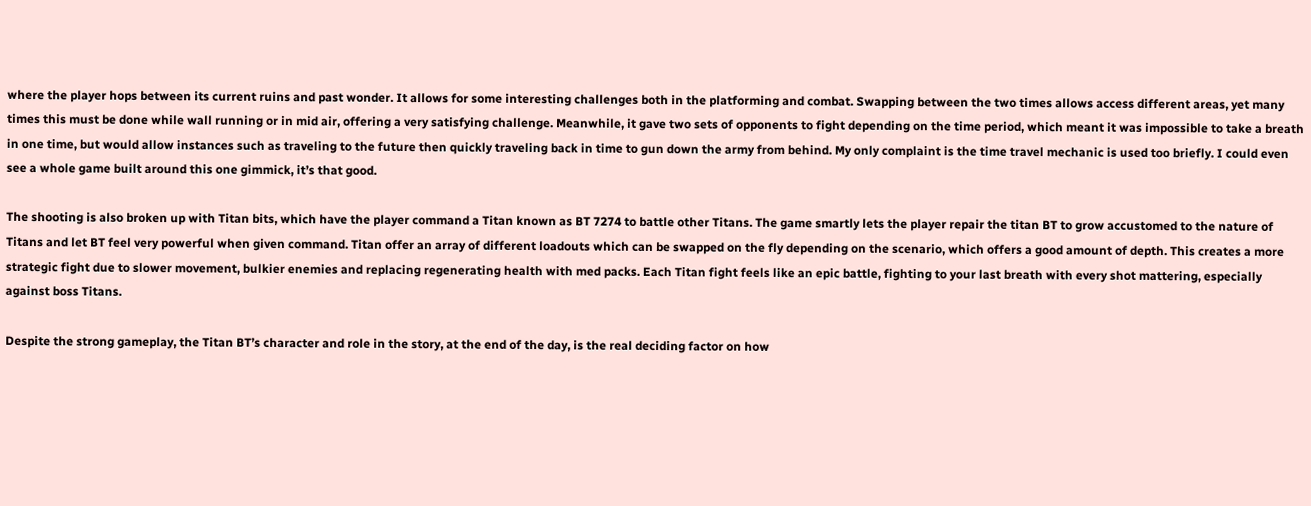where the player hops between its current ruins and past wonder. It allows for some interesting challenges both in the platforming and combat. Swapping between the two times allows access different areas, yet many times this must be done while wall running or in mid air, offering a very satisfying challenge. Meanwhile, it gave two sets of opponents to fight depending on the time period, which meant it was impossible to take a breath in one time, but would allow instances such as traveling to the future then quickly traveling back in time to gun down the army from behind. My only complaint is the time travel mechanic is used too briefly. I could even see a whole game built around this one gimmick, it’s that good.

The shooting is also broken up with Titan bits, which have the player command a Titan known as BT 7274 to battle other Titans. The game smartly lets the player repair the titan BT to grow accustomed to the nature of Titans and let BT feel very powerful when given command. Titan offer an array of different loadouts which can be swapped on the fly depending on the scenario, which offers a good amount of depth. This creates a more strategic fight due to slower movement, bulkier enemies and replacing regenerating health with med packs. Each Titan fight feels like an epic battle, fighting to your last breath with every shot mattering, especially against boss Titans.

Despite the strong gameplay, the Titan BT’s character and role in the story, at the end of the day, is the real deciding factor on how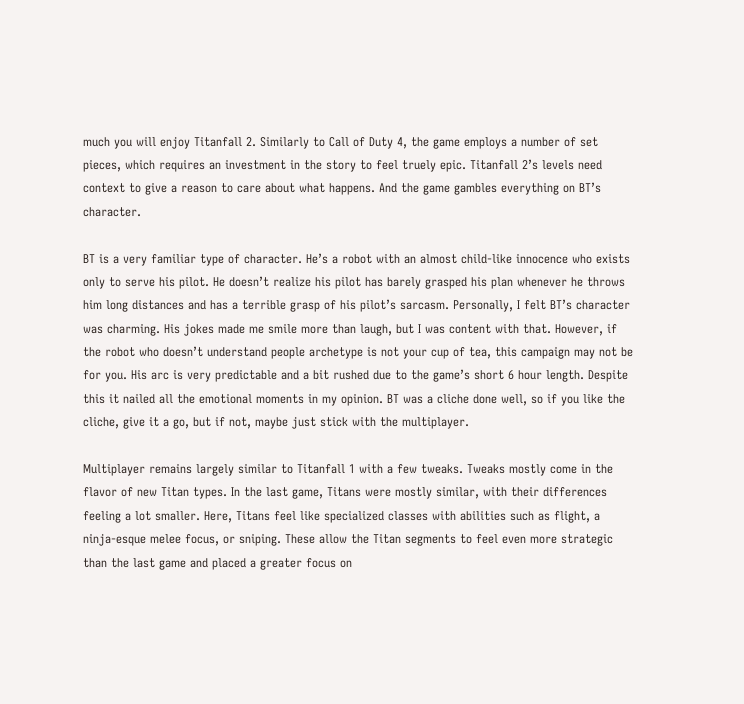much you will enjoy Titanfall 2. Similarly to Call of Duty 4, the game employs a number of set pieces, which requires an investment in the story to feel truely epic. Titanfall 2’s levels need context to give a reason to care about what happens. And the game gambles everything on BT’s character.

BT is a very familiar type of character. He’s a robot with an almost child-like innocence who exists only to serve his pilot. He doesn’t realize his pilot has barely grasped his plan whenever he throws him long distances and has a terrible grasp of his pilot’s sarcasm. Personally, I felt BT’s character was charming. His jokes made me smile more than laugh, but I was content with that. However, if the robot who doesn’t understand people archetype is not your cup of tea, this campaign may not be for you. His arc is very predictable and a bit rushed due to the game’s short 6 hour length. Despite this it nailed all the emotional moments in my opinion. BT was a cliche done well, so if you like the cliche, give it a go, but if not, maybe just stick with the multiplayer.

Multiplayer remains largely similar to Titanfall 1 with a few tweaks. Tweaks mostly come in the flavor of new Titan types. In the last game, Titans were mostly similar, with their differences feeling a lot smaller. Here, Titans feel like specialized classes with abilities such as flight, a ninja-esque melee focus, or sniping. These allow the Titan segments to feel even more strategic than the last game and placed a greater focus on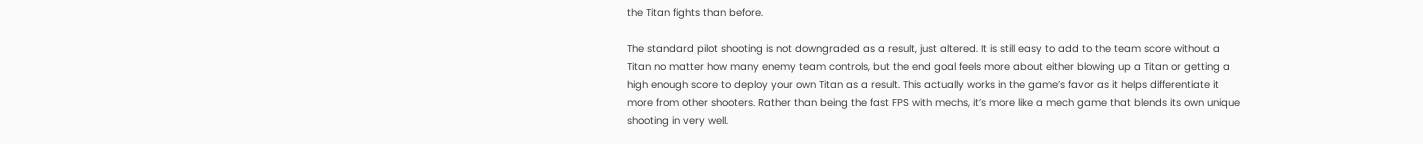the Titan fights than before.

The standard pilot shooting is not downgraded as a result, just altered. It is still easy to add to the team score without a Titan no matter how many enemy team controls, but the end goal feels more about either blowing up a Titan or getting a high enough score to deploy your own Titan as a result. This actually works in the game’s favor as it helps differentiate it more from other shooters. Rather than being the fast FPS with mechs, it’s more like a mech game that blends its own unique shooting in very well.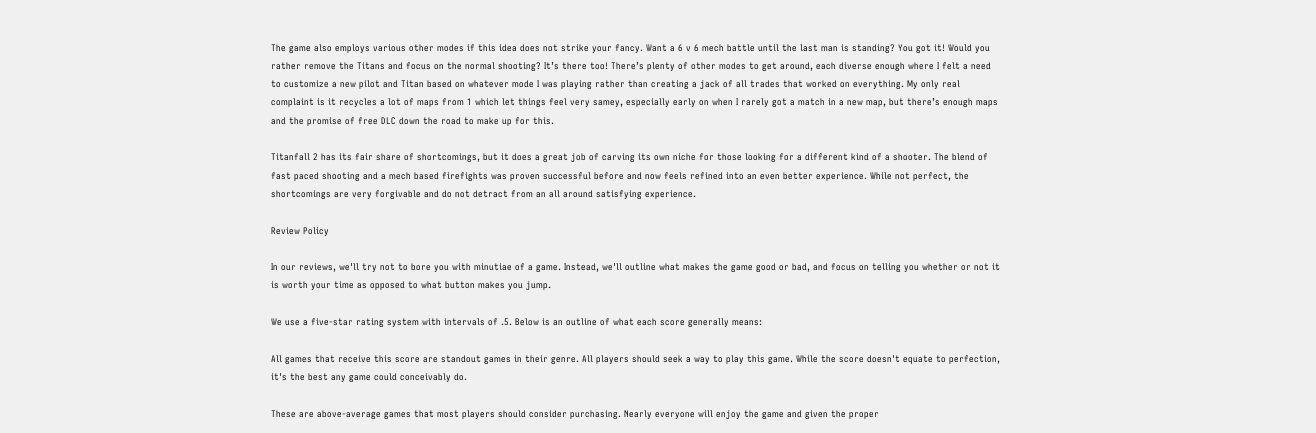The game also employs various other modes if this idea does not strike your fancy. Want a 6 v 6 mech battle until the last man is standing? You got it! Would you rather remove the Titans and focus on the normal shooting? It’s there too! There’s plenty of other modes to get around, each diverse enough where I felt a need to customize a new pilot and Titan based on whatever mode I was playing rather than creating a jack of all trades that worked on everything. My only real complaint is it recycles a lot of maps from 1 which let things feel very samey, especially early on when I rarely got a match in a new map, but there’s enough maps and the promise of free DLC down the road to make up for this.

Titanfall 2 has its fair share of shortcomings, but it does a great job of carving its own niche for those looking for a different kind of a shooter. The blend of fast paced shooting and a mech based firefights was proven successful before and now feels refined into an even better experience. While not perfect, the shortcomings are very forgivable and do not detract from an all around satisfying experience.

Review Policy

In our reviews, we'll try not to bore you with minutiae of a game. Instead, we'll outline what makes the game good or bad, and focus on telling you whether or not it is worth your time as opposed to what button makes you jump.

We use a five-star rating system with intervals of .5. Below is an outline of what each score generally means:

All games that receive this score are standout games in their genre. All players should seek a way to play this game. While the score doesn't equate to perfection, it's the best any game could conceivably do.

These are above-average games that most players should consider purchasing. Nearly everyone will enjoy the game and given the proper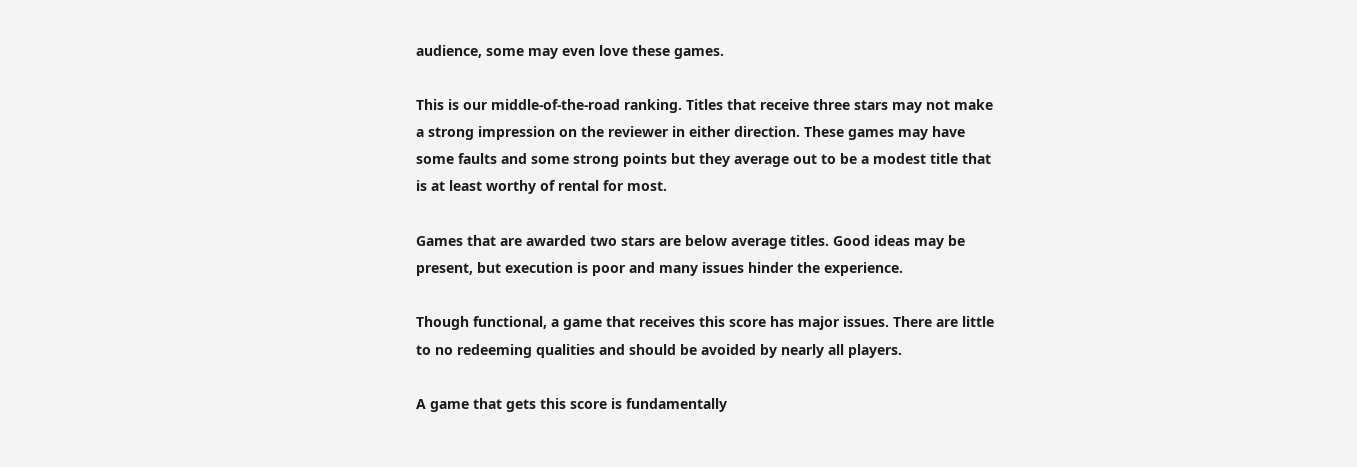audience, some may even love these games.

This is our middle-of-the-road ranking. Titles that receive three stars may not make a strong impression on the reviewer in either direction. These games may have some faults and some strong points but they average out to be a modest title that is at least worthy of rental for most.

Games that are awarded two stars are below average titles. Good ideas may be present, but execution is poor and many issues hinder the experience.

Though functional, a game that receives this score has major issues. There are little to no redeeming qualities and should be avoided by nearly all players.

A game that gets this score is fundamentally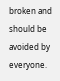broken and should be avoided by everyone.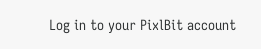Log in to your PixlBit account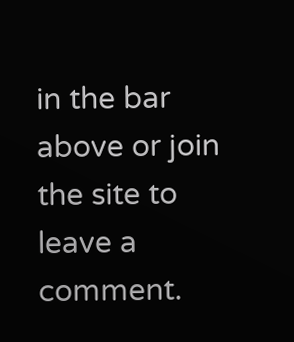in the bar above or join the site to leave a comment.